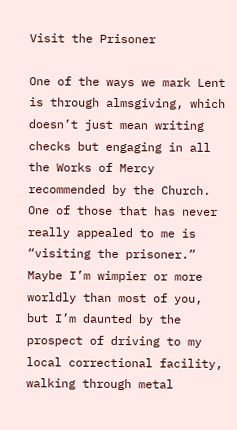Visit the Prisoner

One of the ways we mark Lent is through almsgiving, which doesn’t just mean writing checks but engaging in all the Works of Mercy recommended by the Church. One of those that has never really appealed to me is “visiting the prisoner.” Maybe I’m wimpier or more worldly than most of you, but I’m daunted by the prospect of driving to my local correctional facility, walking through metal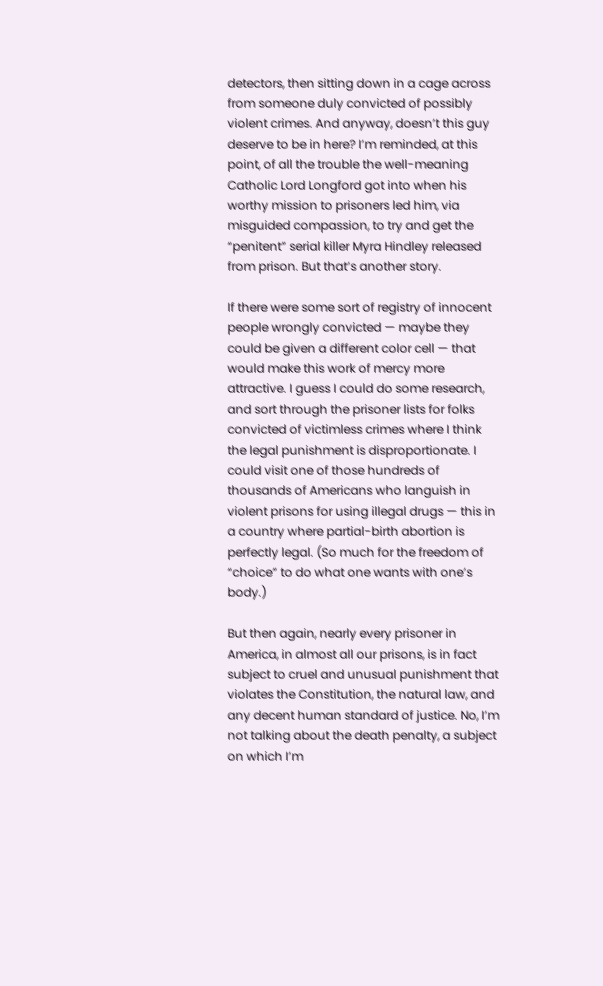detectors, then sitting down in a cage across from someone duly convicted of possibly violent crimes. And anyway, doesn’t this guy deserve to be in here? I’m reminded, at this point, of all the trouble the well-meaning Catholic Lord Longford got into when his worthy mission to prisoners led him, via misguided compassion, to try and get the “penitent” serial killer Myra Hindley released from prison. But that’s another story.

If there were some sort of registry of innocent people wrongly convicted — maybe they could be given a different color cell — that would make this work of mercy more attractive. I guess I could do some research, and sort through the prisoner lists for folks convicted of victimless crimes where I think the legal punishment is disproportionate. I could visit one of those hundreds of thousands of Americans who languish in violent prisons for using illegal drugs — this in a country where partial-birth abortion is perfectly legal. (So much for the freedom of “choice” to do what one wants with one’s body.)

But then again, nearly every prisoner in America, in almost all our prisons, is in fact subject to cruel and unusual punishment that violates the Constitution, the natural law, and any decent human standard of justice. No, I’m not talking about the death penalty, a subject on which I’m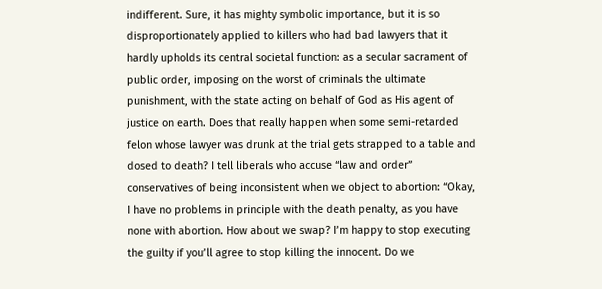indifferent. Sure, it has mighty symbolic importance, but it is so disproportionately applied to killers who had bad lawyers that it hardly upholds its central societal function: as a secular sacrament of public order, imposing on the worst of criminals the ultimate punishment, with the state acting on behalf of God as His agent of justice on earth. Does that really happen when some semi-retarded felon whose lawyer was drunk at the trial gets strapped to a table and dosed to death? I tell liberals who accuse “law and order” conservatives of being inconsistent when we object to abortion: “Okay, I have no problems in principle with the death penalty, as you have none with abortion. How about we swap? I’m happy to stop executing the guilty if you’ll agree to stop killing the innocent. Do we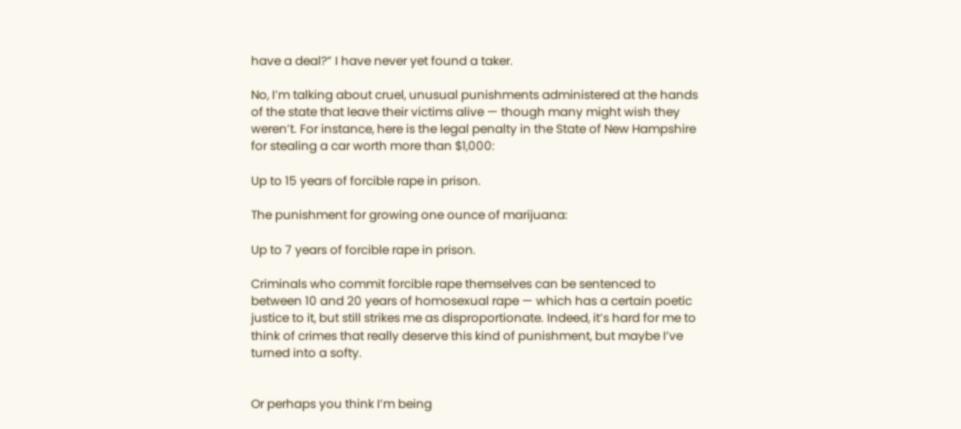have a deal?” I have never yet found a taker.

No, I’m talking about cruel, unusual punishments administered at the hands of the state that leave their victims alive — though many might wish they weren’t. For instance, here is the legal penalty in the State of New Hampshire for stealing a car worth more than $1,000:

Up to 15 years of forcible rape in prison.

The punishment for growing one ounce of marijuana:

Up to 7 years of forcible rape in prison.

Criminals who commit forcible rape themselves can be sentenced to between 10 and 20 years of homosexual rape — which has a certain poetic justice to it, but still strikes me as disproportionate. Indeed, it’s hard for me to think of crimes that really deserve this kind of punishment, but maybe I’ve turned into a softy.


Or perhaps you think I’m being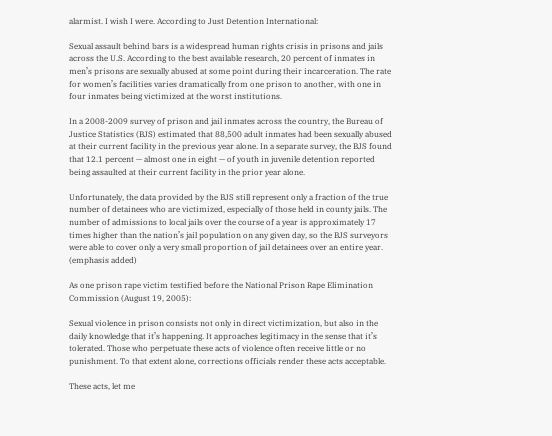alarmist. I wish I were. According to Just Detention International:

Sexual assault behind bars is a widespread human rights crisis in prisons and jails across the U.S. According to the best available research, 20 percent of inmates in men’s prisons are sexually abused at some point during their incarceration. The rate for women’s facilities varies dramatically from one prison to another, with one in four inmates being victimized at the worst institutions.

In a 2008-2009 survey of prison and jail inmates across the country, the Bureau of Justice Statistics (BJS) estimated that 88,500 adult inmates had been sexually abused at their current facility in the previous year alone. In a separate survey, the BJS found that 12.1 percent — almost one in eight — of youth in juvenile detention reported being assaulted at their current facility in the prior year alone.

Unfortunately, the data provided by the BJS still represent only a fraction of the true number of detainees who are victimized, especially of those held in county jails. The number of admissions to local jails over the course of a year is approximately 17 times higher than the nation’s jail population on any given day, so the BJS surveyors were able to cover only a very small proportion of jail detainees over an entire year. (emphasis added)

As one prison rape victim testified before the National Prison Rape Elimination Commission (August 19, 2005):

Sexual violence in prison consists not only in direct victimization, but also in the daily knowledge that it’s happening. It approaches legitimacy in the sense that it’s tolerated. Those who perpetuate these acts of violence often receive little or no punishment. To that extent alone, corrections officials render these acts acceptable.

These acts, let me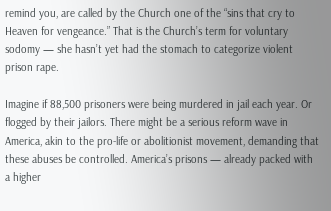remind you, are called by the Church one of the “sins that cry to Heaven for vengeance.” That is the Church’s term for voluntary sodomy — she hasn’t yet had the stomach to categorize violent prison rape.

Imagine if 88,500 prisoners were being murdered in jail each year. Or flogged by their jailors. There might be a serious reform wave in America, akin to the pro-life or abolitionist movement, demanding that these abuses be controlled. America’s prisons — already packed with a higher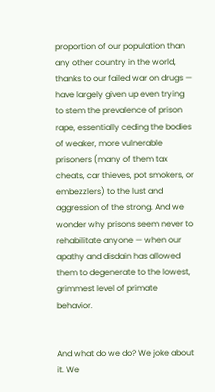proportion of our population than any other country in the world, thanks to our failed war on drugs — have largely given up even trying to stem the prevalence of prison rape, essentially ceding the bodies of weaker, more vulnerable prisoners (many of them tax cheats, car thieves, pot smokers, or embezzlers) to the lust and aggression of the strong. And we wonder why prisons seem never to rehabilitate anyone — when our apathy and disdain has allowed them to degenerate to the lowest, grimmest level of primate behavior.


And what do we do? We joke about it. We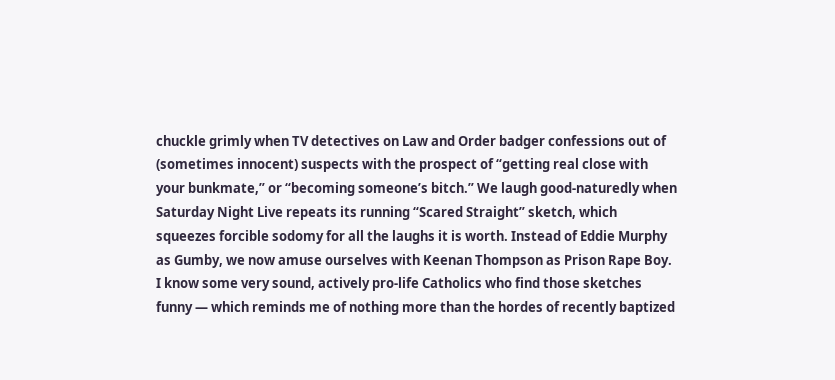chuckle grimly when TV detectives on Law and Order badger confessions out of (sometimes innocent) suspects with the prospect of “getting real close with your bunkmate,” or “becoming someone’s bitch.” We laugh good-naturedly when Saturday Night Live repeats its running “Scared Straight” sketch, which squeezes forcible sodomy for all the laughs it is worth. Instead of Eddie Murphy as Gumby, we now amuse ourselves with Keenan Thompson as Prison Rape Boy. I know some very sound, actively pro-life Catholics who find those sketches funny — which reminds me of nothing more than the hordes of recently baptized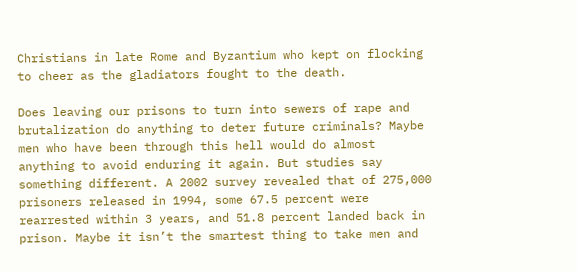Christians in late Rome and Byzantium who kept on flocking to cheer as the gladiators fought to the death.

Does leaving our prisons to turn into sewers of rape and brutalization do anything to deter future criminals? Maybe men who have been through this hell would do almost anything to avoid enduring it again. But studies say something different. A 2002 survey revealed that of 275,000 prisoners released in 1994, some 67.5 percent were rearrested within 3 years, and 51.8 percent landed back in prison. Maybe it isn’t the smartest thing to take men and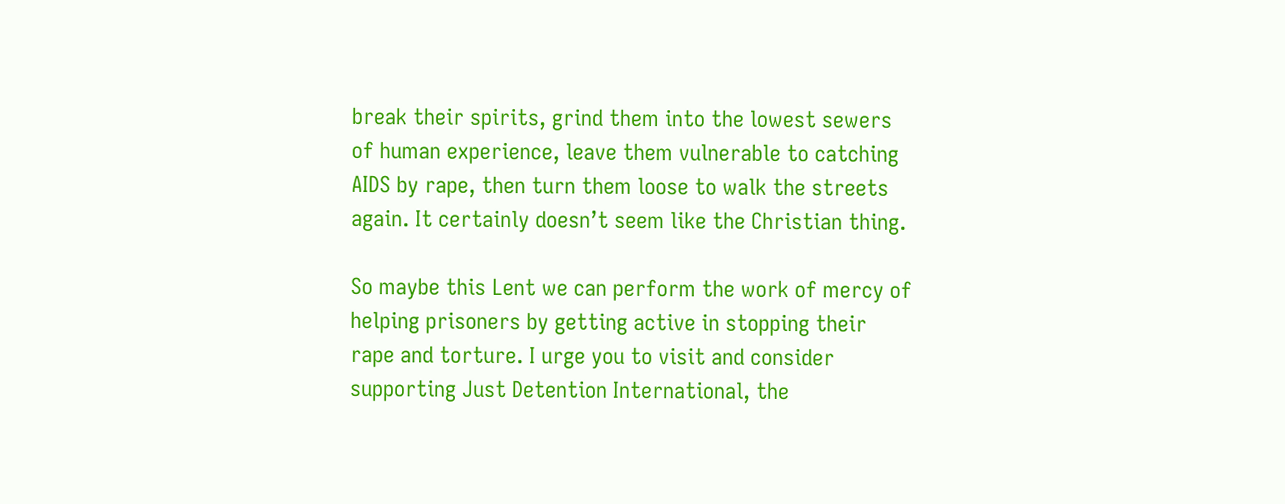break their spirits, grind them into the lowest sewers of human experience, leave them vulnerable to catching AIDS by rape, then turn them loose to walk the streets again. It certainly doesn’t seem like the Christian thing.

So maybe this Lent we can perform the work of mercy of helping prisoners by getting active in stopping their rape and torture. I urge you to visit and consider supporting Just Detention International, the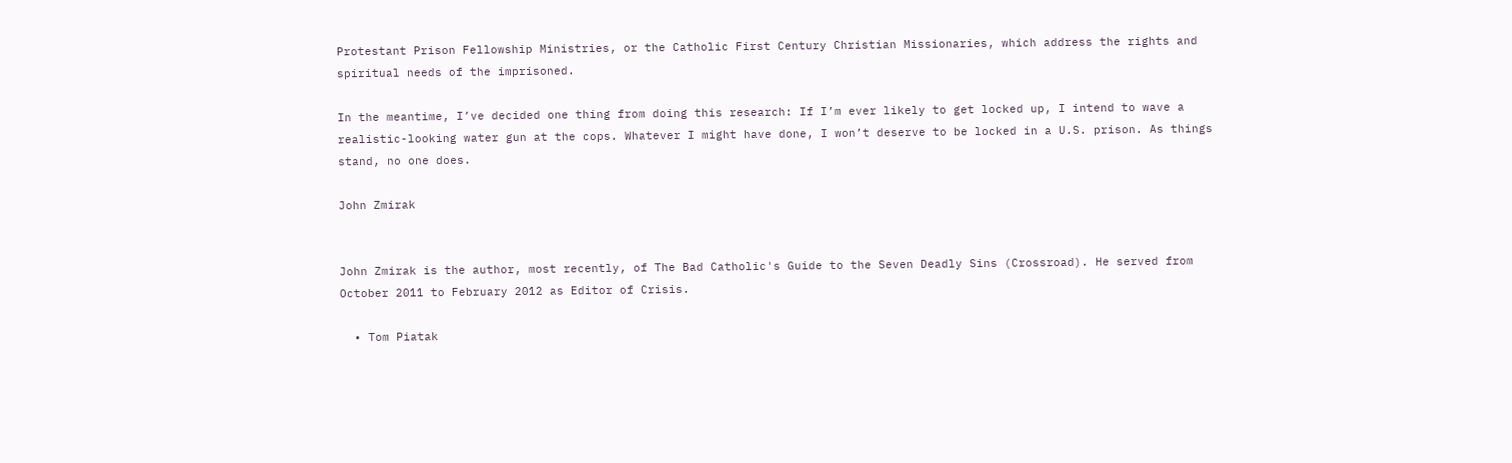Protestant Prison Fellowship Ministries, or the Catholic First Century Christian Missionaries, which address the rights and spiritual needs of the imprisoned.

In the meantime, I’ve decided one thing from doing this research: If I’m ever likely to get locked up, I intend to wave a realistic-looking water gun at the cops. Whatever I might have done, I won’t deserve to be locked in a U.S. prison. As things stand, no one does.

John Zmirak


John Zmirak is the author, most recently, of The Bad Catholic's Guide to the Seven Deadly Sins (Crossroad). He served from October 2011 to February 2012 as Editor of Crisis.

  • Tom Piatak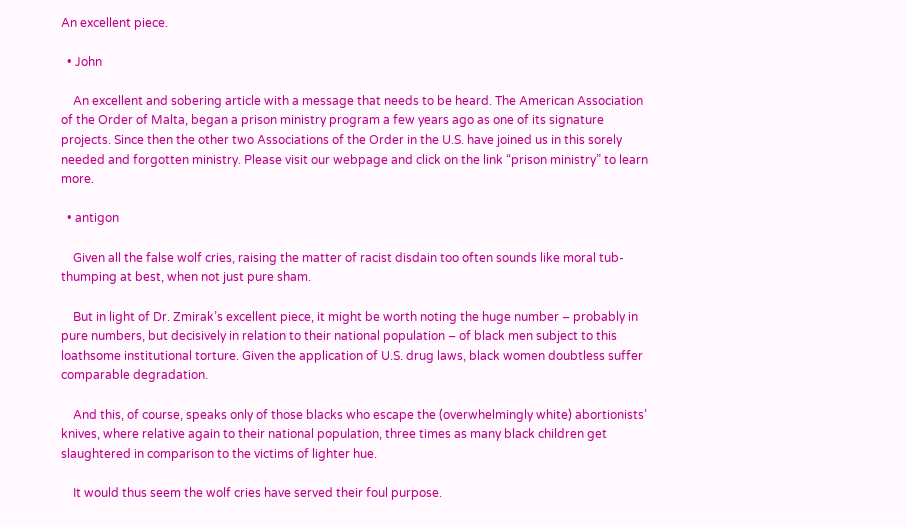An excellent piece.

  • John

    An excellent and sobering article with a message that needs to be heard. The American Association of the Order of Malta, began a prison ministry program a few years ago as one of its signature projects. Since then the other two Associations of the Order in the U.S. have joined us in this sorely needed and forgotten ministry. Please visit our webpage and click on the link “prison ministry” to learn more.

  • antigon

    Given all the false wolf cries, raising the matter of racist disdain too often sounds like moral tub-thumping at best, when not just pure sham.

    But in light of Dr. Zmirak’s excellent piece, it might be worth noting the huge number – probably in pure numbers, but decisively in relation to their national population – of black men subject to this loathsome institutional torture. Given the application of U.S. drug laws, black women doubtless suffer comparable degradation.

    And this, of course, speaks only of those blacks who escape the (overwhelmingly white) abortionists’ knives, where relative again to their national population, three times as many black children get slaughtered in comparison to the victims of lighter hue.

    It would thus seem the wolf cries have served their foul purpose.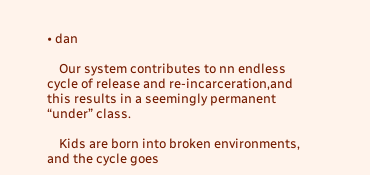• dan

    Our system contributes to nn endless cycle of release and re-incarceration,and this results in a seemingly permanent “under” class.

    Kids are born into broken environments, and the cycle goes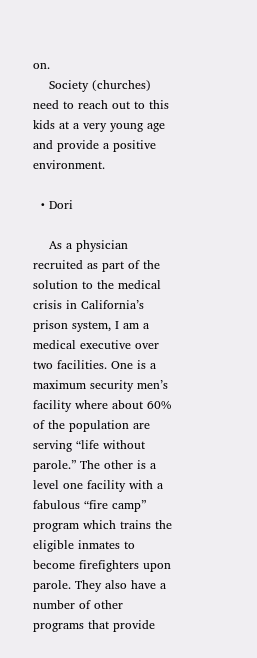on.
    Society (churches) need to reach out to this kids at a very young age and provide a positive environment.

  • Dori

    As a physician recruited as part of the solution to the medical crisis in California’s prison system, I am a medical executive over two facilities. One is a maximum security men’s facility where about 60% of the population are serving “life without parole.” The other is a level one facility with a fabulous “fire camp” program which trains the eligible inmates to become firefighters upon parole. They also have a number of other programs that provide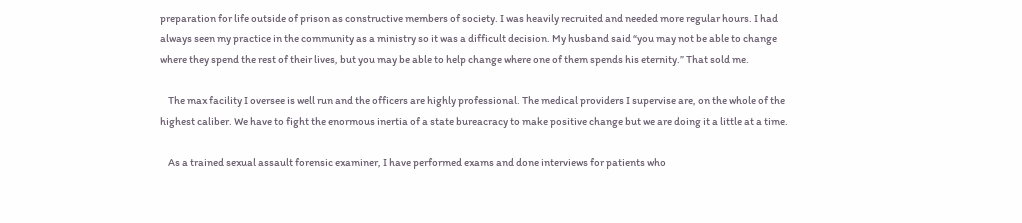preparation for life outside of prison as constructive members of society. I was heavily recruited and needed more regular hours. I had always seen my practice in the community as a ministry so it was a difficult decision. My husband said “you may not be able to change where they spend the rest of their lives, but you may be able to help change where one of them spends his eternity.” That sold me.

    The max facility I oversee is well run and the officers are highly professional. The medical providers I supervise are, on the whole of the highest caliber. We have to fight the enormous inertia of a state bureacracy to make positive change but we are doing it a little at a time.

    As a trained sexual assault forensic examiner, I have performed exams and done interviews for patients who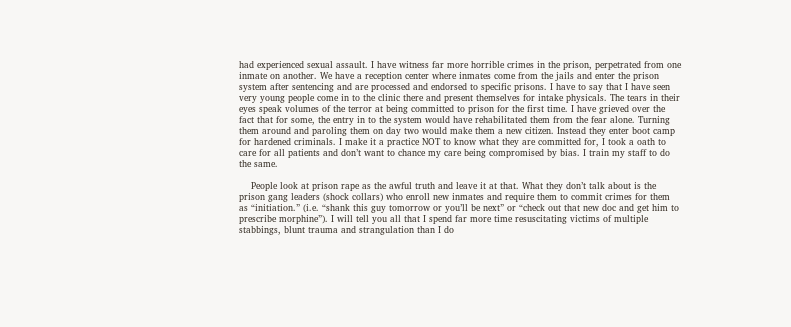had experienced sexual assault. I have witness far more horrible crimes in the prison, perpetrated from one inmate on another. We have a reception center where inmates come from the jails and enter the prison system after sentencing and are processed and endorsed to specific prisons. I have to say that I have seen very young people come in to the clinic there and present themselves for intake physicals. The tears in their eyes speak volumes of the terror at being committed to prison for the first time. I have grieved over the fact that for some, the entry in to the system would have rehabilitated them from the fear alone. Turning them around and paroling them on day two would make them a new citizen. Instead they enter boot camp for hardened criminals. I make it a practice NOT to know what they are committed for, I took a oath to care for all patients and don’t want to chance my care being compromised by bias. I train my staff to do the same.

    People look at prison rape as the awful truth and leave it at that. What they don’t talk about is the prison gang leaders (shock collars) who enroll new inmates and require them to commit crimes for them as “initiation.” (i.e. “shank this guy tomorrow or you’ll be next” or “check out that new doc and get him to prescribe morphine”). I will tell you all that I spend far more time resuscitating victims of multiple stabbings, blunt trauma and strangulation than I do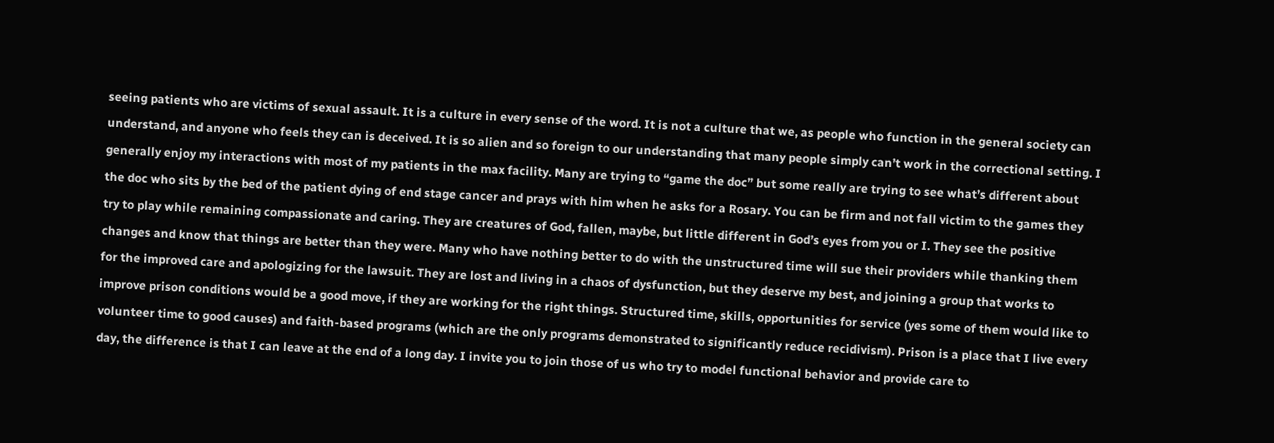seeing patients who are victims of sexual assault. It is a culture in every sense of the word. It is not a culture that we, as people who function in the general society can understand, and anyone who feels they can is deceived. It is so alien and so foreign to our understanding that many people simply can’t work in the correctional setting. I generally enjoy my interactions with most of my patients in the max facility. Many are trying to “game the doc” but some really are trying to see what’s different about the doc who sits by the bed of the patient dying of end stage cancer and prays with him when he asks for a Rosary. You can be firm and not fall victim to the games they try to play while remaining compassionate and caring. They are creatures of God, fallen, maybe, but little different in God’s eyes from you or I. They see the positive changes and know that things are better than they were. Many who have nothing better to do with the unstructured time will sue their providers while thanking them for the improved care and apologizing for the lawsuit. They are lost and living in a chaos of dysfunction, but they deserve my best, and joining a group that works to improve prison conditions would be a good move, if they are working for the right things. Structured time, skills, opportunities for service (yes some of them would like to volunteer time to good causes) and faith-based programs (which are the only programs demonstrated to significantly reduce recidivism). Prison is a place that I live every day, the difference is that I can leave at the end of a long day. I invite you to join those of us who try to model functional behavior and provide care to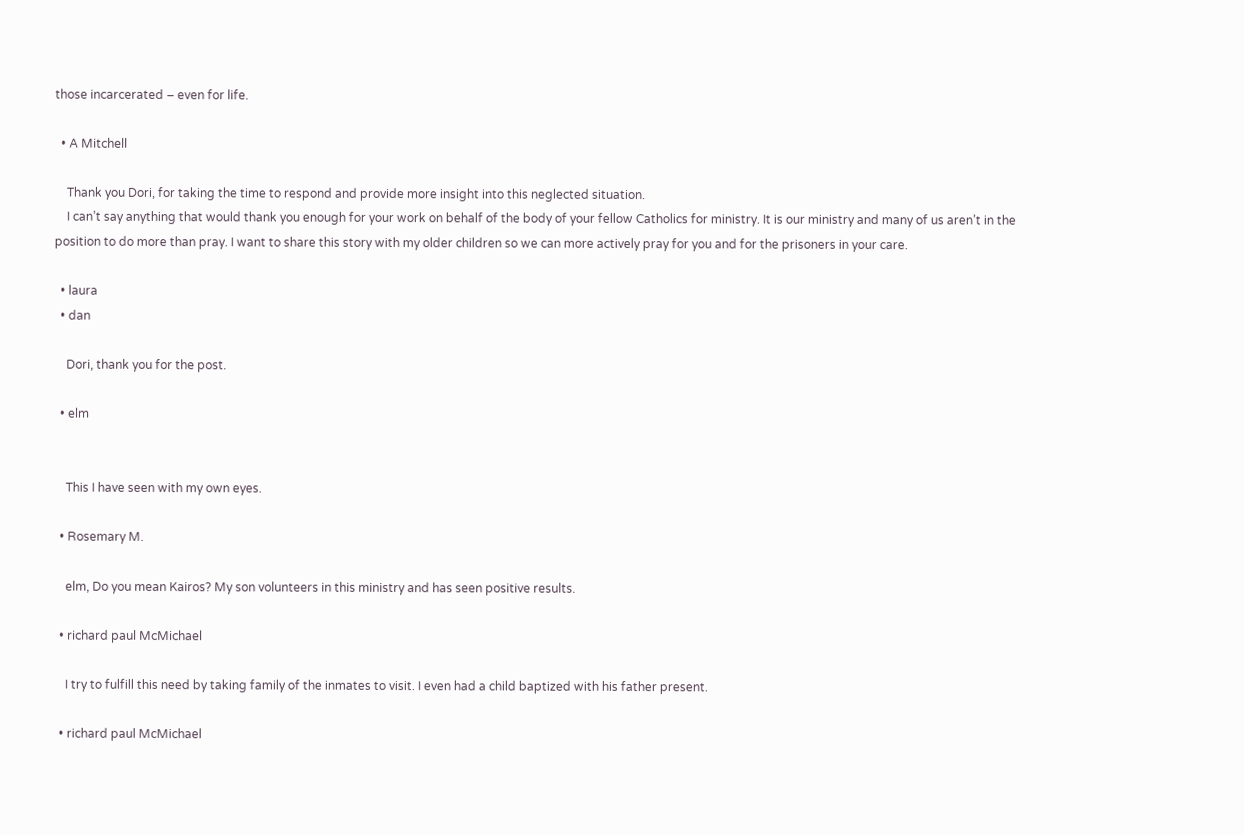those incarcerated – even for life.

  • A Mitchell

    Thank you Dori, for taking the time to respond and provide more insight into this neglected situation.
    I can’t say anything that would thank you enough for your work on behalf of the body of your fellow Catholics for ministry. It is our ministry and many of us aren’t in the position to do more than pray. I want to share this story with my older children so we can more actively pray for you and for the prisoners in your care.

  • laura
  • dan

    Dori, thank you for the post.

  • elm


    This I have seen with my own eyes.

  • Rosemary M.

    elm, Do you mean Kairos? My son volunteers in this ministry and has seen positive results.

  • richard paul McMichael

    I try to fulfill this need by taking family of the inmates to visit. I even had a child baptized with his father present.

  • richard paul McMichael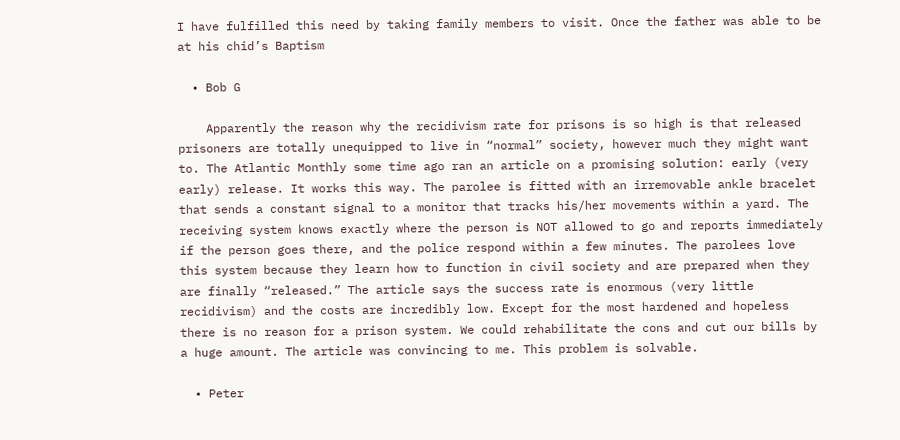I have fulfilled this need by taking family members to visit. Once the father was able to be at his chid’s Baptism

  • Bob G

    Apparently the reason why the recidivism rate for prisons is so high is that released prisoners are totally unequipped to live in “normal” society, however much they might want to. The Atlantic Monthly some time ago ran an article on a promising solution: early (very early) release. It works this way. The parolee is fitted with an irremovable ankle bracelet that sends a constant signal to a monitor that tracks his/her movements within a yard. The receiving system knows exactly where the person is NOT allowed to go and reports immediately if the person goes there, and the police respond within a few minutes. The parolees love this system because they learn how to function in civil society and are prepared when they are finally “released.” The article says the success rate is enormous (very little recidivism) and the costs are incredibly low. Except for the most hardened and hopeless there is no reason for a prison system. We could rehabilitate the cons and cut our bills by a huge amount. The article was convincing to me. This problem is solvable.

  • Peter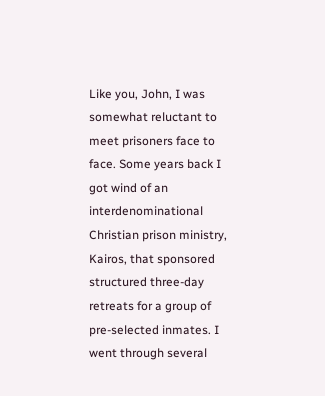Like you, John, I was somewhat reluctant to meet prisoners face to face. Some years back I got wind of an interdenominational Christian prison ministry, Kairos, that sponsored structured three-day retreats for a group of pre-selected inmates. I went through several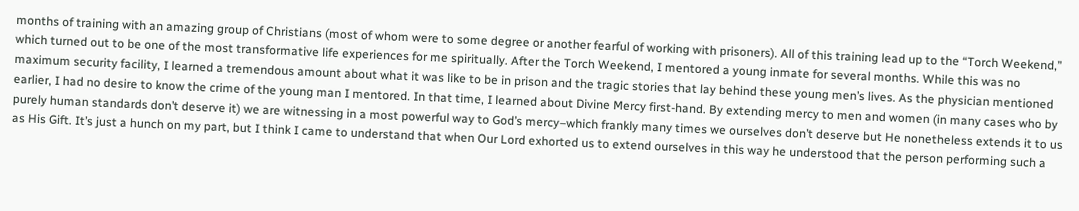months of training with an amazing group of Christians (most of whom were to some degree or another fearful of working with prisoners). All of this training lead up to the “Torch Weekend,” which turned out to be one of the most transformative life experiences for me spiritually. After the Torch Weekend, I mentored a young inmate for several months. While this was no maximum security facility, I learned a tremendous amount about what it was like to be in prison and the tragic stories that lay behind these young men’s lives. As the physician mentioned earlier, I had no desire to know the crime of the young man I mentored. In that time, I learned about Divine Mercy first-hand. By extending mercy to men and women (in many cases who by purely human standards don’t deserve it) we are witnessing in a most powerful way to God’s mercy–which frankly many times we ourselves don’t deserve but He nonetheless extends it to us as His Gift. It’s just a hunch on my part, but I think I came to understand that when Our Lord exhorted us to extend ourselves in this way he understood that the person performing such a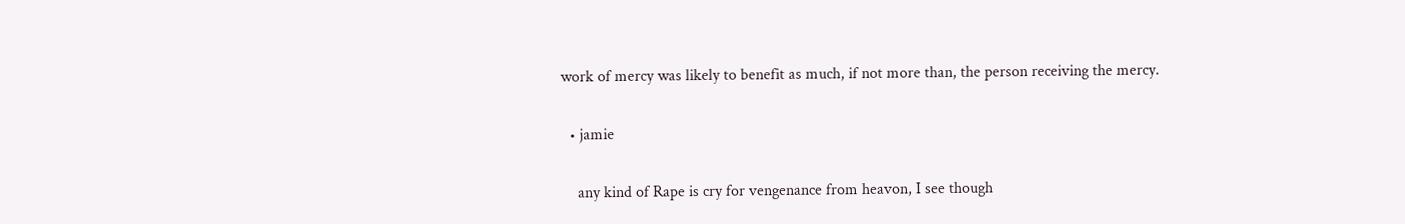work of mercy was likely to benefit as much, if not more than, the person receiving the mercy.

  • jamie

    any kind of Rape is cry for vengenance from heavon, I see though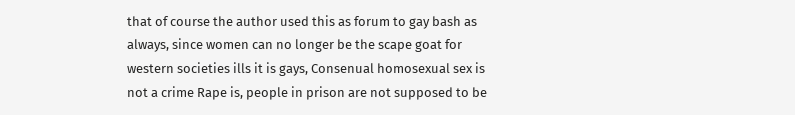that of course the author used this as forum to gay bash as always, since women can no longer be the scape goat for western societies ills it is gays, Consenual homosexual sex is not a crime Rape is, people in prison are not supposed to be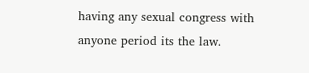having any sexual congress with anyone period its the law.